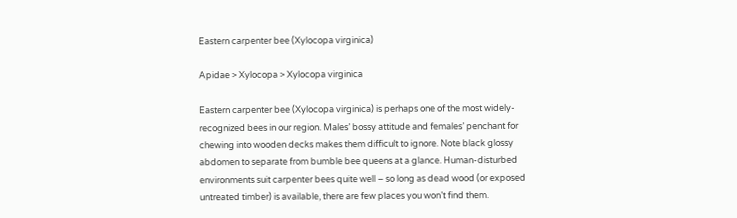Eastern carpenter bee (Xylocopa virginica)

Apidae > Xylocopa > Xylocopa virginica

Eastern carpenter bee (Xylocopa virginica) is perhaps one of the most widely-recognized bees in our region. Males’ bossy attitude and females’ penchant for chewing into wooden decks makes them difficult to ignore. Note black glossy abdomen to separate from bumble bee queens at a glance. Human-disturbed environments suit carpenter bees quite well – so long as dead wood (or exposed untreated timber) is available, there are few places you won’t find them.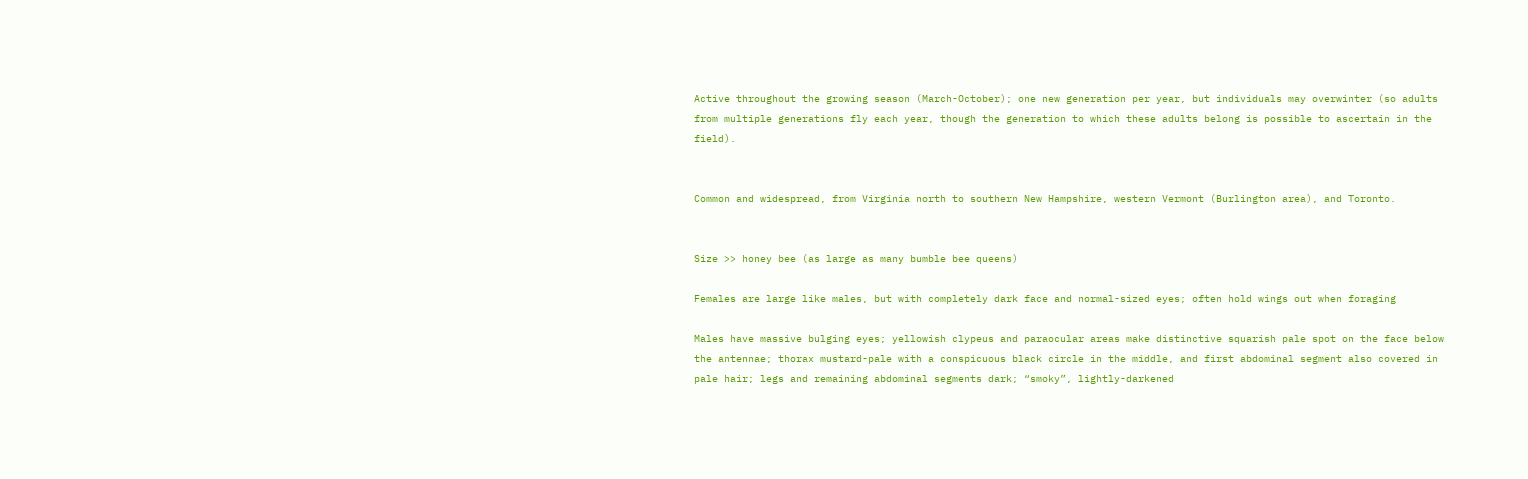Active throughout the growing season (March-October); one new generation per year, but individuals may overwinter (so adults from multiple generations fly each year, though the generation to which these adults belong is possible to ascertain in the field).


Common and widespread, from Virginia north to southern New Hampshire, western Vermont (Burlington area), and Toronto.


Size >> honey bee (as large as many bumble bee queens)

Females are large like males, but with completely dark face and normal-sized eyes; often hold wings out when foraging

Males have massive bulging eyes; yellowish clypeus and paraocular areas make distinctive squarish pale spot on the face below the antennae; thorax mustard-pale with a conspicuous black circle in the middle, and first abdominal segment also covered in pale hair; legs and remaining abdominal segments dark; “smoky”, lightly-darkened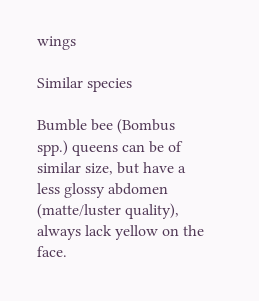wings

Similar species

Bumble bee (Bombus spp.) queens can be of similar size, but have a less glossy abdomen (matte/luster quality), always lack yellow on the face.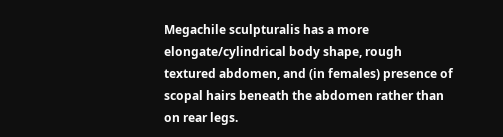Megachile sculpturalis has a more elongate/cylindrical body shape, rough textured abdomen, and (in females) presence of scopal hairs beneath the abdomen rather than on rear legs.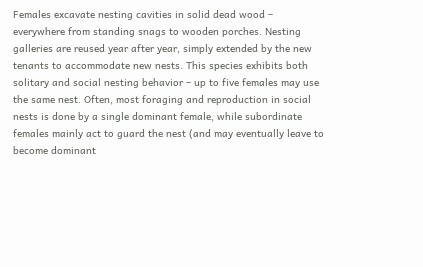Females excavate nesting cavities in solid dead wood – everywhere from standing snags to wooden porches. Nesting galleries are reused year after year, simply extended by the new tenants to accommodate new nests. This species exhibits both solitary and social nesting behavior – up to five females may use the same nest. Often, most foraging and reproduction in social nests is done by a single dominant female, while subordinate females mainly act to guard the nest (and may eventually leave to become dominant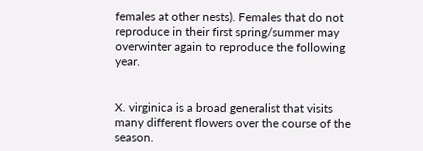females at other nests). Females that do not reproduce in their first spring/summer may overwinter again to reproduce the following year.


X. virginica is a broad generalist that visits many different flowers over the course of the season.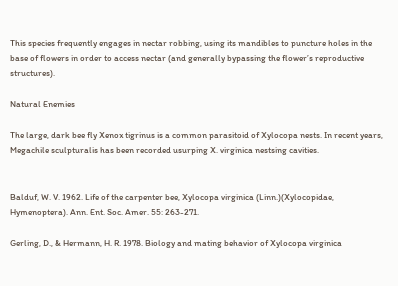This species frequently engages in nectar robbing, using its mandibles to puncture holes in the base of flowers in order to access nectar (and generally bypassing the flower’s reproductive structures).

Natural Enemies

The large, dark bee fly Xenox tigrinus is a common parasitoid of Xylocopa nests. In recent years, Megachile sculpturalis has been recorded usurping X. virginica nestsing cavities.


Balduf, W. V. 1962. Life of the carpenter bee, Xylocopa virginica (Linn.)(Xylocopidae, Hymenoptera). Ann. Ent. Soc. Amer. 55: 263-271.

Gerling, D., & Hermann, H. R. 1978. Biology and mating behavior of Xylocopa virginica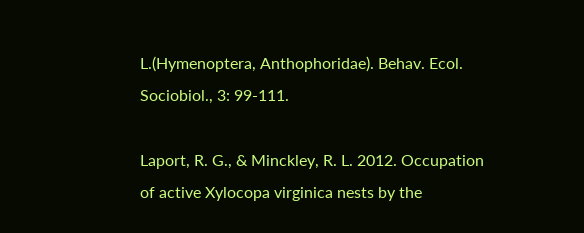L.(Hymenoptera, Anthophoridae). Behav. Ecol. Sociobiol., 3: 99-111.

Laport, R. G., & Minckley, R. L. 2012. Occupation of active Xylocopa virginica nests by the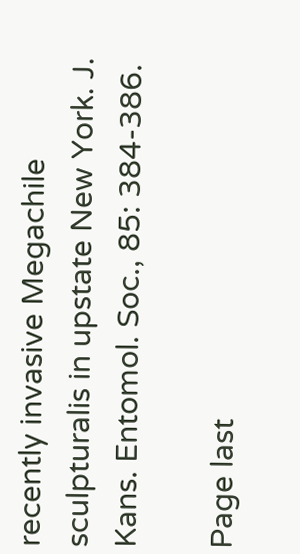recently invasive Megachile sculpturalis in upstate New York. J. Kans. Entomol. Soc., 85: 384-386.

Page last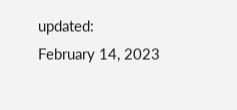updated:
February 14, 2023